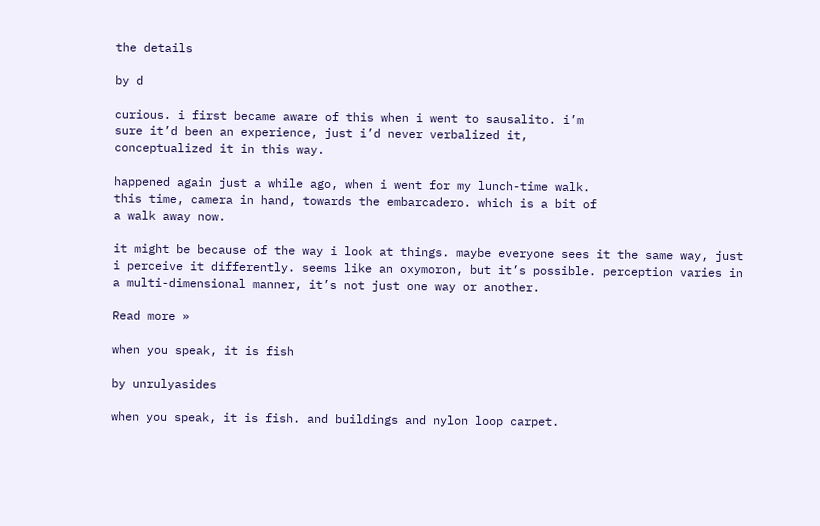the details

by d

curious. i first became aware of this when i went to sausalito. i’m
sure it’d been an experience, just i’d never verbalized it,
conceptualized it in this way.

happened again just a while ago, when i went for my lunch-time walk.
this time, camera in hand, towards the embarcadero. which is a bit of
a walk away now.

it might be because of the way i look at things. maybe everyone sees it the same way, just i perceive it differently. seems like an oxymoron, but it’s possible. perception varies in a multi-dimensional manner, it’s not just one way or another.

Read more »

when you speak, it is fish

by unrulyasides

when you speak, it is fish. and buildings and nylon loop carpet.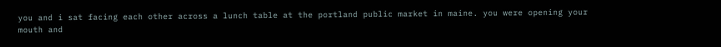you and i sat facing each other across a lunch table at the portland public market in maine. you were opening your mouth and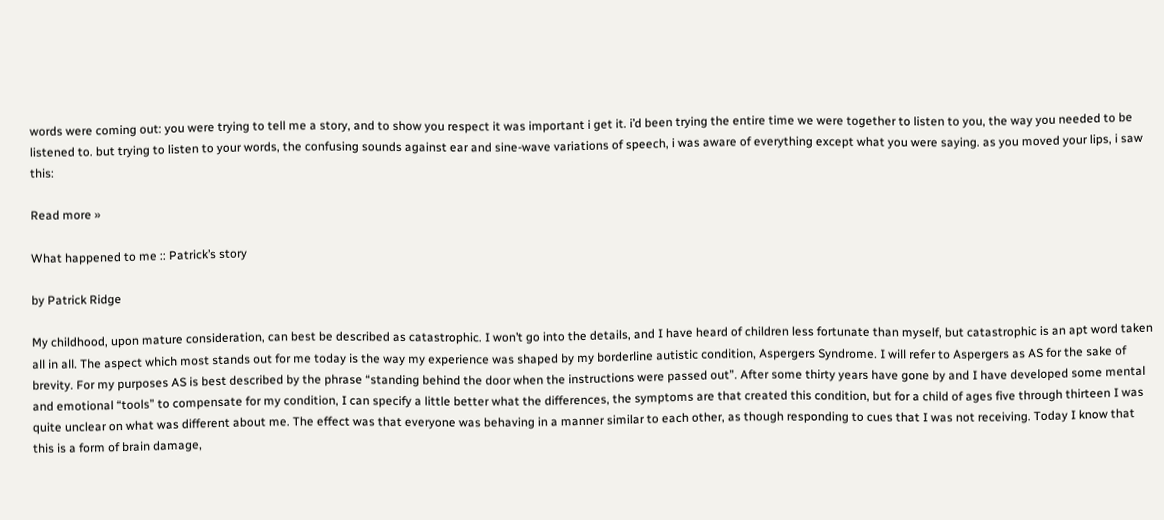words were coming out: you were trying to tell me a story, and to show you respect it was important i get it. i’d been trying the entire time we were together to listen to you, the way you needed to be listened to. but trying to listen to your words, the confusing sounds against ear and sine-wave variations of speech, i was aware of everything except what you were saying. as you moved your lips, i saw this:

Read more »

What happened to me :: Patrick’s story

by Patrick Ridge

My childhood, upon mature consideration, can best be described as catastrophic. I won’t go into the details, and I have heard of children less fortunate than myself, but catastrophic is an apt word taken all in all. The aspect which most stands out for me today is the way my experience was shaped by my borderline autistic condition, Aspergers Syndrome. I will refer to Aspergers as AS for the sake of brevity. For my purposes AS is best described by the phrase “standing behind the door when the instructions were passed out”. After some thirty years have gone by and I have developed some mental and emotional “tools” to compensate for my condition, I can specify a little better what the differences, the symptoms are that created this condition, but for a child of ages five through thirteen I was quite unclear on what was different about me. The effect was that everyone was behaving in a manner similar to each other, as though responding to cues that I was not receiving. Today I know that this is a form of brain damage,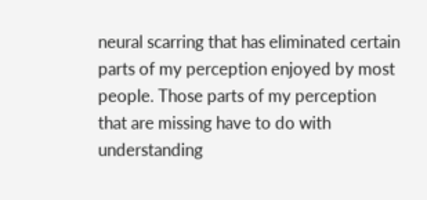neural scarring that has eliminated certain parts of my perception enjoyed by most people. Those parts of my perception that are missing have to do with understanding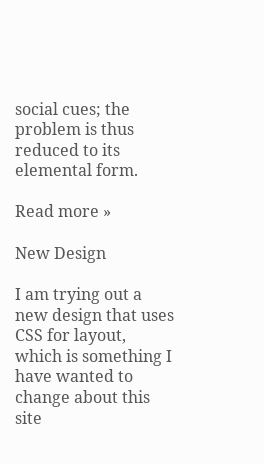social cues; the problem is thus reduced to its elemental form.

Read more »

New Design

I am trying out a new design that uses CSS for layout, which is something I have wanted to change about this site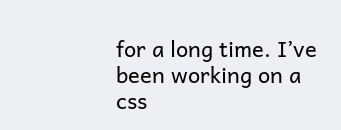for a long time. I’ve been working on a css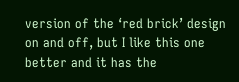version of the ‘red brick’ design on and off, but I like this one better and it has the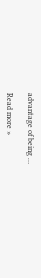advantage of being …

Read more »